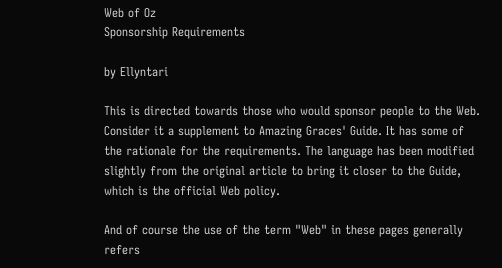Web of Oz
Sponsorship Requirements

by Ellyntari

This is directed towards those who would sponsor people to the Web. Consider it a supplement to Amazing Graces' Guide. It has some of the rationale for the requirements. The language has been modified slightly from the original article to bring it closer to the Guide, which is the official Web policy.

And of course the use of the term "Web" in these pages generally refers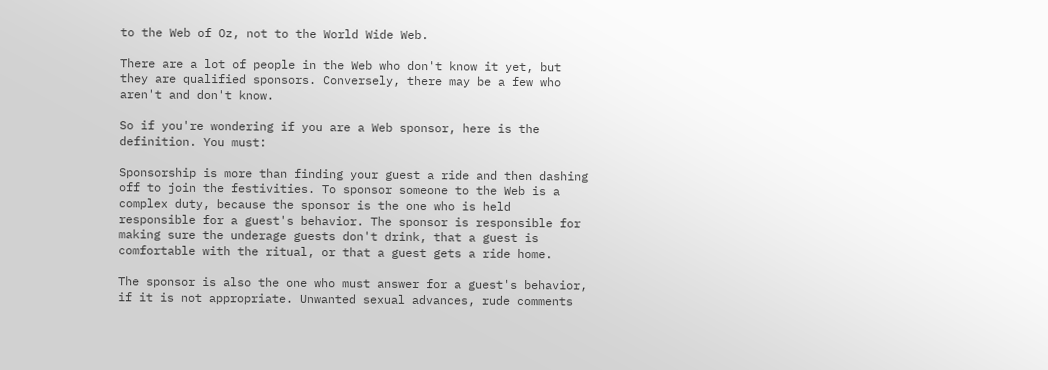to the Web of Oz, not to the World Wide Web.

There are a lot of people in the Web who don't know it yet, but they are qualified sponsors. Conversely, there may be a few who aren't and don't know.

So if you're wondering if you are a Web sponsor, here is the definition. You must:

Sponsorship is more than finding your guest a ride and then dashing off to join the festivities. To sponsor someone to the Web is a complex duty, because the sponsor is the one who is held responsible for a guest's behavior. The sponsor is responsible for making sure the underage guests don't drink, that a guest is comfortable with the ritual, or that a guest gets a ride home.

The sponsor is also the one who must answer for a guest's behavior, if it is not appropriate. Unwanted sexual advances, rude comments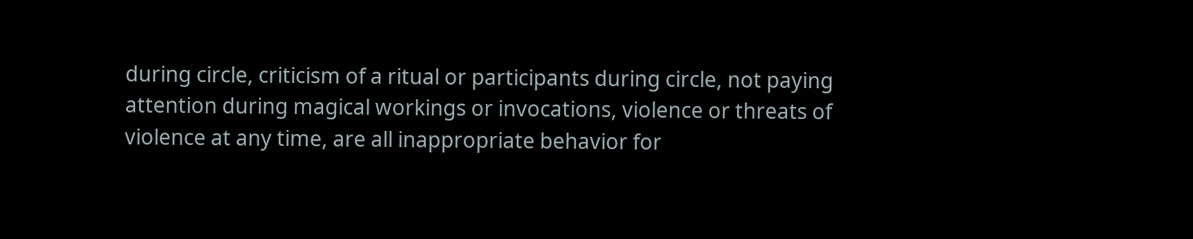during circle, criticism of a ritual or participants during circle, not paying attention during magical workings or invocations, violence or threats of violence at any time, are all inappropriate behavior for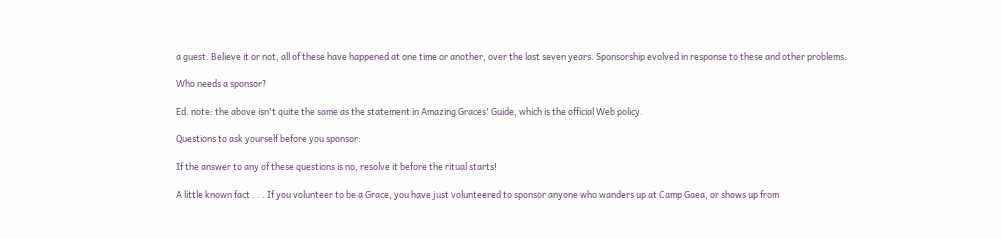a guest. Believe it or not, all of these have happened at one time or another, over the last seven years. Sponsorship evolved in response to these and other problems.

Who needs a sponsor?

Ed. note: the above isn't quite the same as the statement in Amazing Graces' Guide, which is the official Web policy.

Questions to ask yourself before you sponsor:

If the answer to any of these questions is no, resolve it before the ritual starts!

A little known fact . . . If you volunteer to be a Grace, you have just volunteered to sponsor anyone who wanders up at Camp Gaea, or shows up from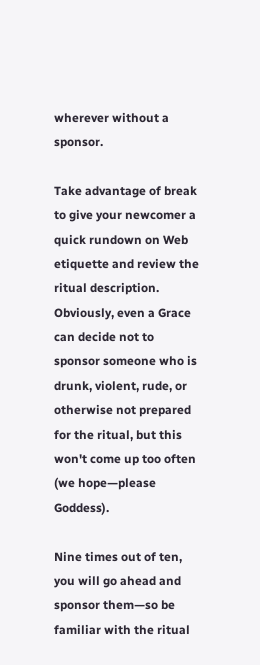wherever without a sponsor.

Take advantage of break to give your newcomer a quick rundown on Web etiquette and review the ritual description. Obviously, even a Grace can decide not to sponsor someone who is drunk, violent, rude, or otherwise not prepared for the ritual, but this won't come up too often (we hope—please Goddess).

Nine times out of ten, you will go ahead and sponsor them—so be familiar with the ritual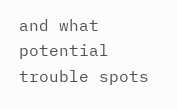and what potential trouble spots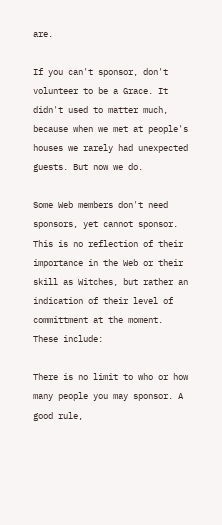are.

If you can't sponsor, don't volunteer to be a Grace. It didn't used to matter much, because when we met at people's houses we rarely had unexpected guests. But now we do.

Some Web members don't need sponsors, yet cannot sponsor. This is no reflection of their importance in the Web or their skill as Witches, but rather an indication of their level of committment at the moment. These include:

There is no limit to who or how many people you may sponsor. A good rule,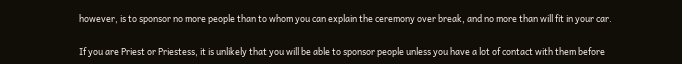however, is to sponsor no more people than to whom you can explain the ceremony over break, and no more than will fit in your car.

If you are Priest or Priestess, it is unlikely that you will be able to sponsor people unless you have a lot of contact with them before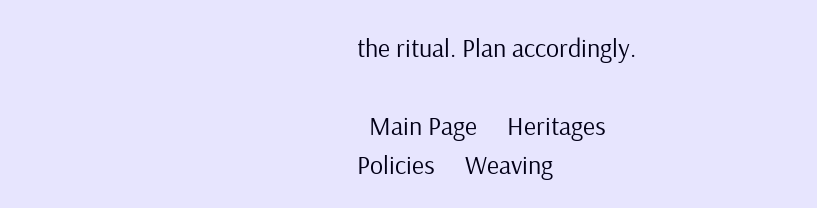the ritual. Plan accordingly.

  Main Page     Heritages     Policies     Weaving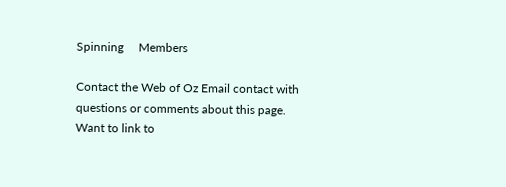Spinning     Members

Contact the Web of Oz Email contact with questions or comments about this page.
Want to link to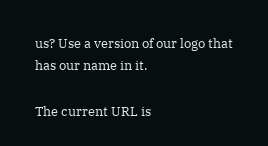us? Use a version of our logo that has our name in it.

The current URL is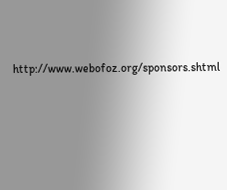http://www.webofoz.org/sponsors.shtml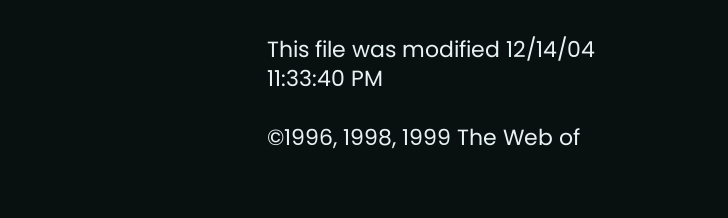This file was modified 12/14/04 11:33:40 PM

©1996, 1998, 1999 The Web of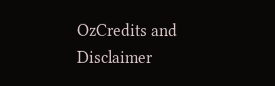OzCredits and Disclaimer